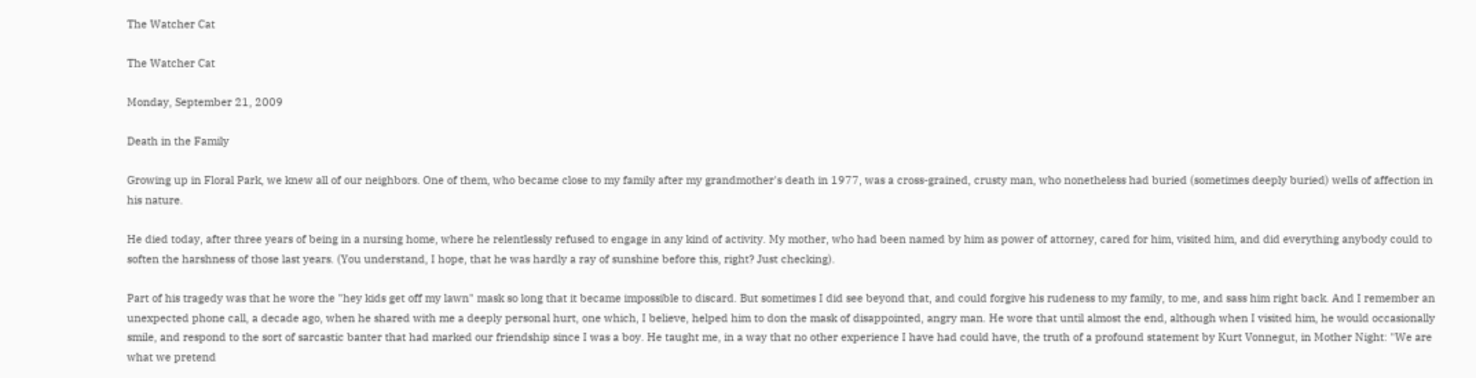The Watcher Cat

The Watcher Cat

Monday, September 21, 2009

Death in the Family

Growing up in Floral Park, we knew all of our neighbors. One of them, who became close to my family after my grandmother's death in 1977, was a cross-grained, crusty man, who nonetheless had buried (sometimes deeply buried) wells of affection in his nature.

He died today, after three years of being in a nursing home, where he relentlessly refused to engage in any kind of activity. My mother, who had been named by him as power of attorney, cared for him, visited him, and did everything anybody could to soften the harshness of those last years. (You understand, I hope, that he was hardly a ray of sunshine before this, right? Just checking).

Part of his tragedy was that he wore the "hey kids get off my lawn" mask so long that it became impossible to discard. But sometimes I did see beyond that, and could forgive his rudeness to my family, to me, and sass him right back. And I remember an unexpected phone call, a decade ago, when he shared with me a deeply personal hurt, one which, I believe, helped him to don the mask of disappointed, angry man. He wore that until almost the end, although when I visited him, he would occasionally smile, and respond to the sort of sarcastic banter that had marked our friendship since I was a boy. He taught me, in a way that no other experience I have had could have, the truth of a profound statement by Kurt Vonnegut, in Mother Night: "We are what we pretend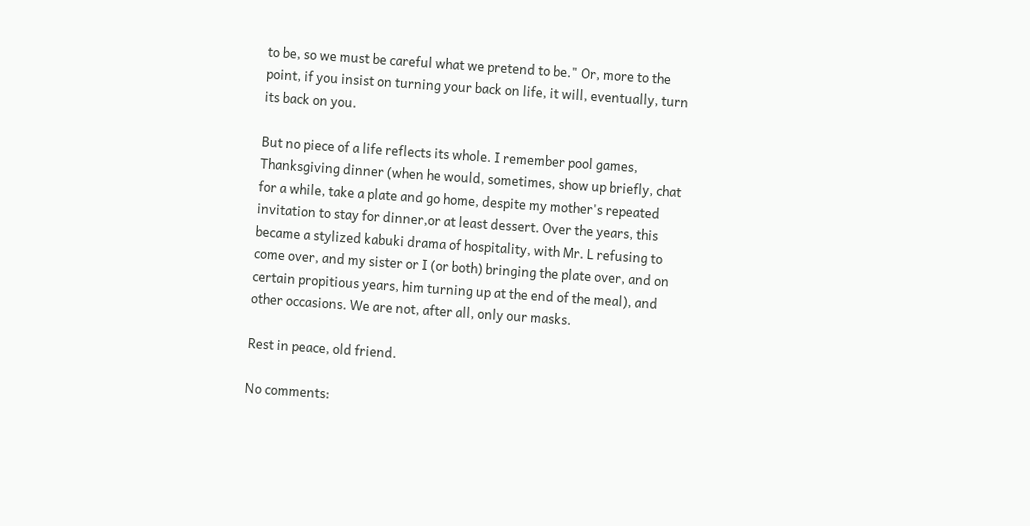to be, so we must be careful what we pretend to be." Or, more to the point, if you insist on turning your back on life, it will, eventually, turn its back on you.

But no piece of a life reflects its whole. I remember pool games, Thanksgiving dinner (when he would, sometimes, show up briefly, chat for a while, take a plate and go home, despite my mother's repeated invitation to stay for dinner,or at least dessert. Over the years, this became a stylized kabuki drama of hospitality, with Mr. L refusing to come over, and my sister or I (or both) bringing the plate over, and on certain propitious years, him turning up at the end of the meal), and other occasions. We are not, after all, only our masks.

Rest in peace, old friend.

No comments: